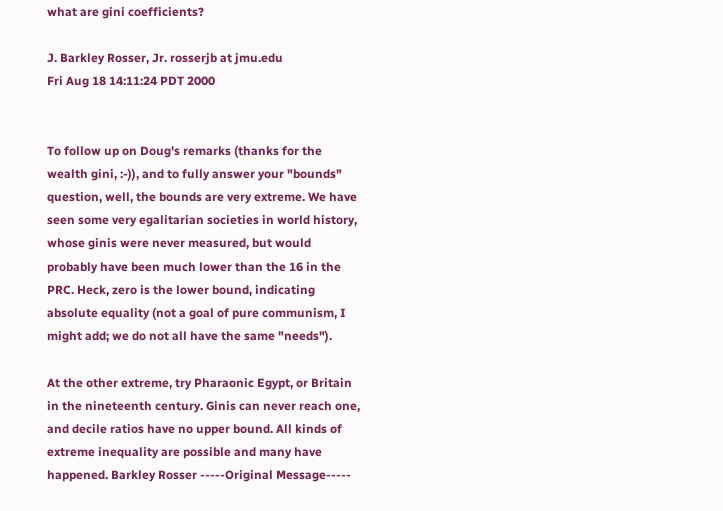what are gini coefficients?

J. Barkley Rosser, Jr. rosserjb at jmu.edu
Fri Aug 18 14:11:24 PDT 2000


To follow up on Doug's remarks (thanks for the wealth gini, :-)), and to fully answer your "bounds" question, well, the bounds are very extreme. We have seen some very egalitarian societies in world history, whose ginis were never measured, but would probably have been much lower than the 16 in the PRC. Heck, zero is the lower bound, indicating absolute equality (not a goal of pure communism, I might add; we do not all have the same "needs").

At the other extreme, try Pharaonic Egypt, or Britain in the nineteenth century. Ginis can never reach one, and decile ratios have no upper bound. All kinds of extreme inequality are possible and many have happened. Barkley Rosser -----Original Message-----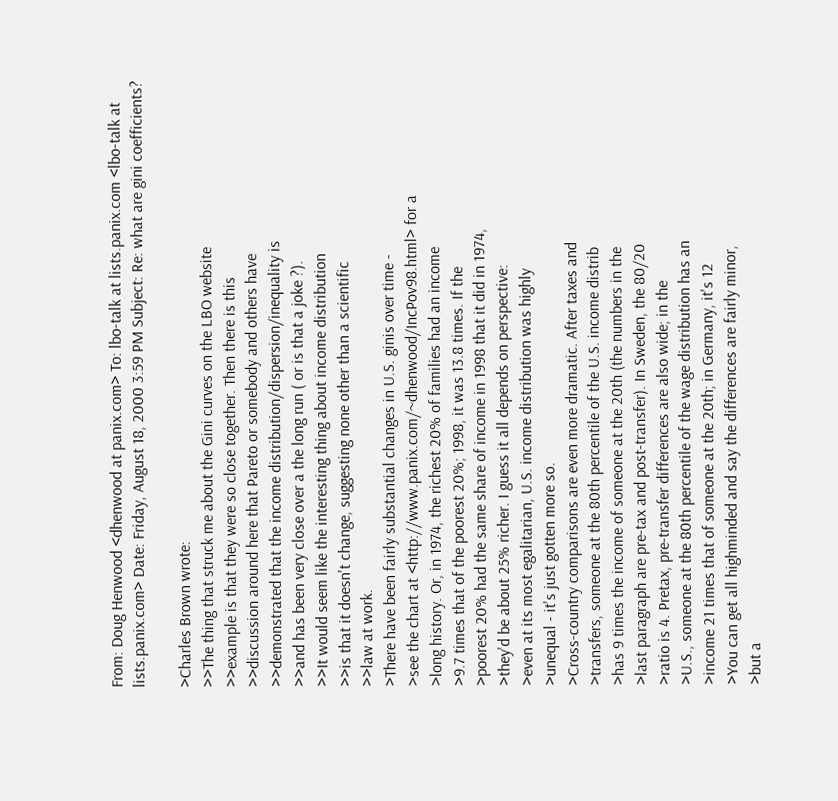From: Doug Henwood <dhenwood at panix.com> To: lbo-talk at lists.panix.com <lbo-talk at lists.panix.com> Date: Friday, August 18, 2000 3:59 PM Subject: Re: what are gini coefficients?

>Charles Brown wrote:
>>The thing that struck me about the Gini curves on the LBO website
>>example is that they were so close together. Then there is this
>>discussion around here that Pareto or somebody and others have
>>demonstrated that the income distribution/dispersion/inequality is
>>and has been very close over a the long run ( or is that a joke ?).
>>It would seem like the interesting thing about income distribution
>>is that it doesn't change, suggesting none other than a scientific
>>law at work.
>There have been fairly substantial changes in U.S. ginis over time -
>see the chart at <http://www.panix.com/~dhenwood/IncPov98.html> for a
>long history. Or, in 1974, the richest 20% of families had an income
>9.7 times that of the poorest 20%; 1998, it was 13.8 times. If the
>poorest 20% had the same share of income in 1998 that it did in 1974,
>they'd be about 25% richer. I guess it all depends on perspective:
>even at its most egalitarian, U.S. income distribution was highly
>unequal - it's just gotten more so.
>Cross-country comparisons are even more dramatic. After taxes and
>transfers, someone at the 80th percentile of the U.S. income distrib
>has 9 times the income of someone at the 20th (the numbers in the
>last paragraph are pre-tax and post-transfer). In Sweden, the 80/20
>ratio is 4. Pretax, pre-transfer differences are also wide; in the
>U.S., someone at the 80th percentile of the wage distribution has an
>income 21 times that of someone at the 20th; in Germany, it's 12
>You can get all highminded and say the differences are fairly minor,
>but a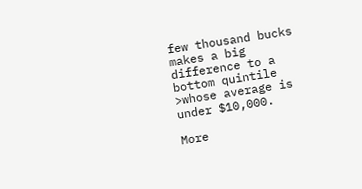few thousand bucks makes a big difference to a bottom quintile
>whose average is under $10,000.

More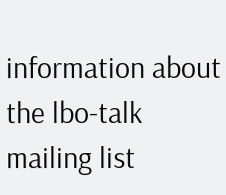information about the lbo-talk mailing list